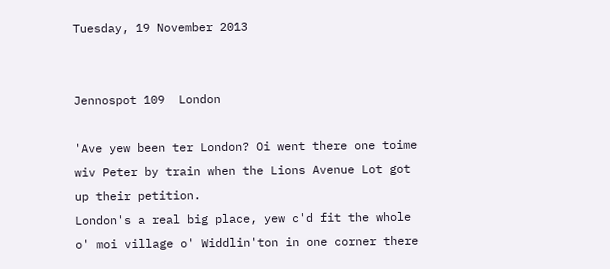Tuesday, 19 November 2013


Jennospot 109  London

'Ave yew been ter London? Oi went there one toime wiv Peter by train when the Lions Avenue Lot got up their petition.
London's a real big place, yew c'd fit the whole o' moi village o' Widdlin'ton in one corner there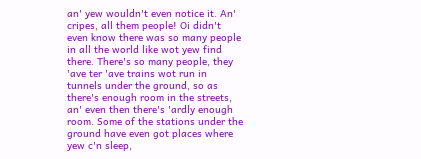an' yew wouldn't even notice it. An' cripes, all them people! Oi didn't even know there was so many people in all the world like wot yew find there. There's so many people, they 'ave ter 'ave trains wot run in tunnels under the ground, so as there's enough room in the streets, an' even then there's 'ardly enough room. Some of the stations under the ground have even got places where yew c'n sleep,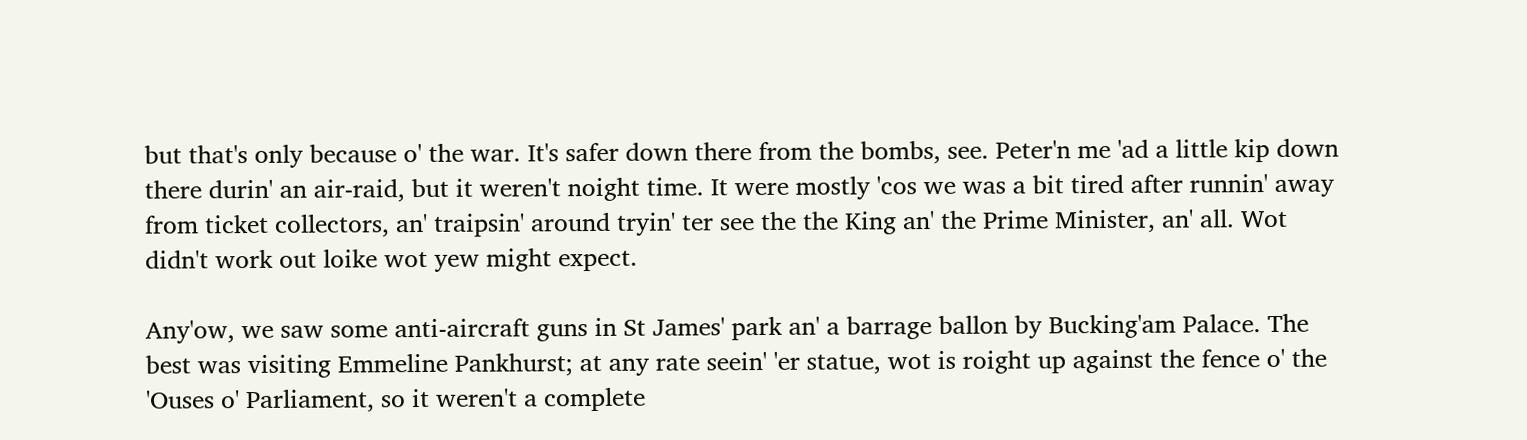but that's only because o' the war. It's safer down there from the bombs, see. Peter'n me 'ad a little kip down there durin' an air-raid, but it weren't noight time. It were mostly 'cos we was a bit tired after runnin' away from ticket collectors, an' traipsin' around tryin' ter see the the King an' the Prime Minister, an' all. Wot didn't work out loike wot yew might expect.

Any'ow, we saw some anti-aircraft guns in St James' park an' a barrage ballon by Bucking'am Palace. The best was visiting Emmeline Pankhurst; at any rate seein' 'er statue, wot is roight up against the fence o' the 'Ouses o' Parliament, so it weren't a complete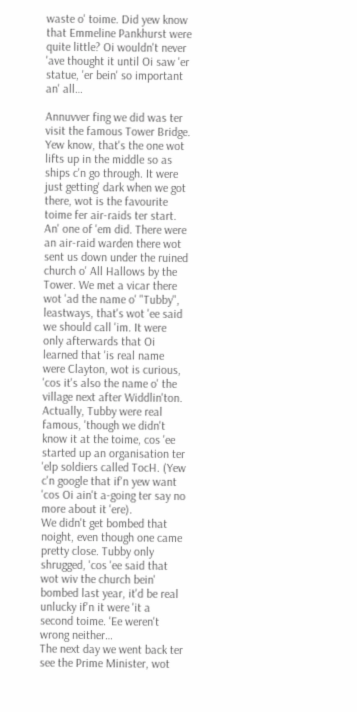waste o' toime. Did yew know that Emmeline Pankhurst were quite little? Oi wouldn't never 'ave thought it until Oi saw 'er statue, 'er bein' so important an' all…

Annuvver fing we did was ter visit the famous Tower Bridge. Yew know, that's the one wot lifts up in the middle so as ships c'n go through. It were just getting' dark when we got there, wot is the favourite toime fer air-raids ter start. An' one of 'em did. There were an air-raid warden there wot sent us down under the ruined church o' All Hallows by the Tower. We met a vicar there wot 'ad the name o' "Tubby", leastways, that's wot 'ee said we should call 'im. It were only afterwards that Oi learned that 'is real name were Clayton, wot is curious, 'cos it's also the name o' the village next after Widdlin'ton. Actually, Tubby were real famous, 'though we didn't know it at the toime, cos 'ee started up an organisation ter 'elp soldiers called TocH. (Yew c'n google that if'n yew want 'cos Oi ain't a-going ter say no more about it 'ere).
We didn't get bombed that noight, even though one came pretty close. Tubby only shrugged, 'cos 'ee said that wot wiv the church bein' bombed last year, it'd be real unlucky if'n it were 'it a second toime. 'Ee weren't wrong neither…
The next day we went back ter see the Prime Minister, wot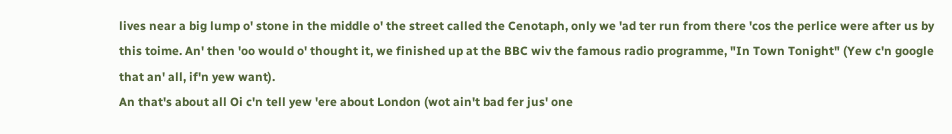lives near a big lump o' stone in the middle o' the street called the Cenotaph, only we 'ad ter run from there 'cos the perlice were after us by this toime. An' then 'oo would o' thought it, we finished up at the BBC wiv the famous radio programme, "In Town Tonight" (Yew c'n google that an' all, if'n yew want).
An that's about all Oi c'n tell yew 'ere about London (wot ain't bad fer jus' one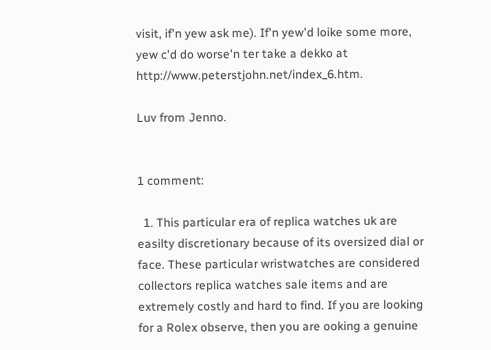visit, if'n yew ask me). If'n yew'd loike some more, yew c'd do worse'n ter take a dekko at http://www.peterstjohn.net/index_6.htm.

Luv from Jenno.


1 comment:

  1. This particular era of replica watches uk are easilty discretionary because of its oversized dial or face. These particular wristwatches are considered collectors replica watches sale items and are extremely costly and hard to find. If you are looking for a Rolex observe, then you are ooking a genuine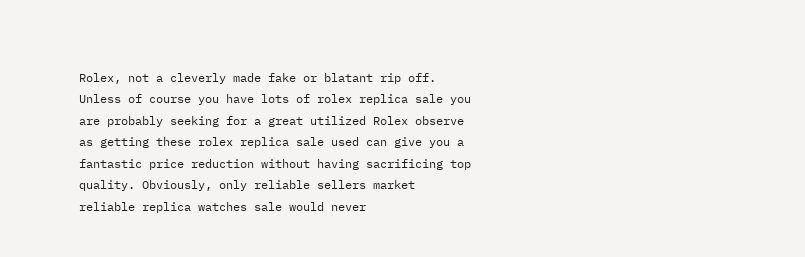Rolex, not a cleverly made fake or blatant rip off. Unless of course you have lots of rolex replica sale you are probably seeking for a great utilized Rolex observe as getting these rolex replica sale used can give you a fantastic price reduction without having sacrificing top quality. Obviously, only reliable sellers market reliable replica watches sale would never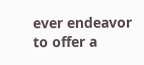ever endeavor to offer a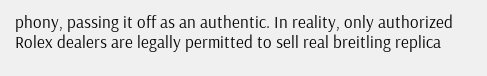phony, passing it off as an authentic. In reality, only authorized Rolex dealers are legally permitted to sell real breitling replica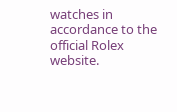watches in accordance to the official Rolex website.